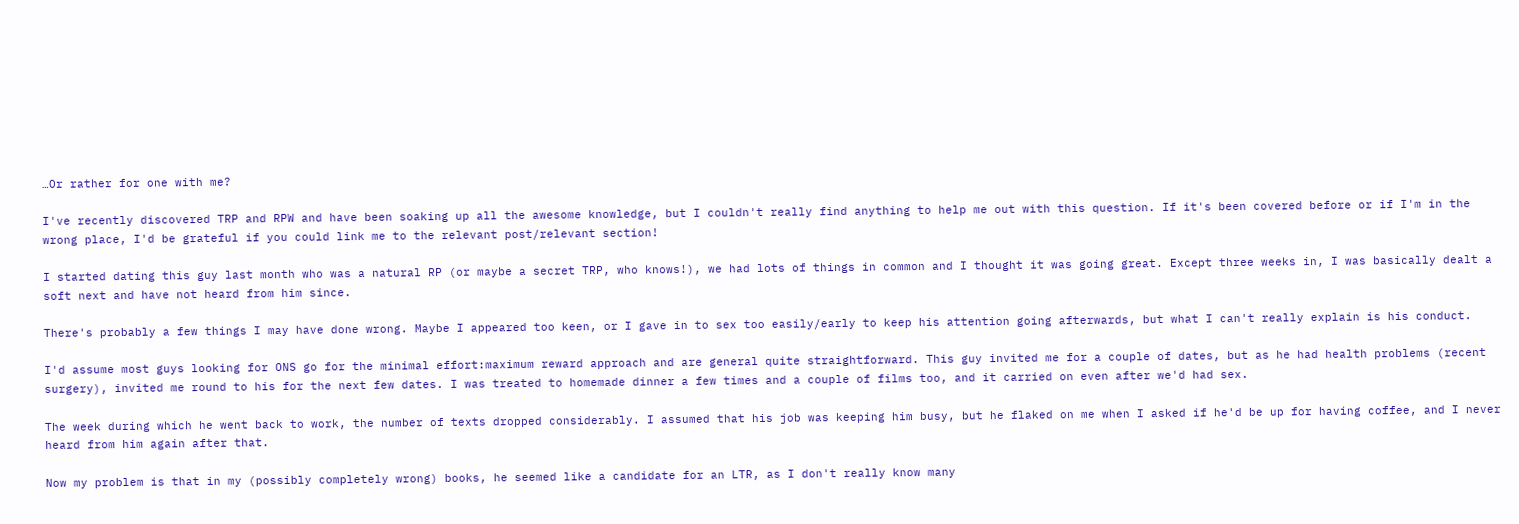…Or rather for one with me?

I've recently discovered TRP and RPW and have been soaking up all the awesome knowledge, but I couldn't really find anything to help me out with this question. If it's been covered before or if I'm in the wrong place, I'd be grateful if you could link me to the relevant post/relevant section!

I started dating this guy last month who was a natural RP (or maybe a secret TRP, who knows!), we had lots of things in common and I thought it was going great. Except three weeks in, I was basically dealt a soft next and have not heard from him since.

There's probably a few things I may have done wrong. Maybe I appeared too keen, or I gave in to sex too easily/early to keep his attention going afterwards, but what I can't really explain is his conduct.

I'd assume most guys looking for ONS go for the minimal effort:maximum reward approach and are general quite straightforward. This guy invited me for a couple of dates, but as he had health problems (recent surgery), invited me round to his for the next few dates. I was treated to homemade dinner a few times and a couple of films too, and it carried on even after we'd had sex.

The week during which he went back to work, the number of texts dropped considerably. I assumed that his job was keeping him busy, but he flaked on me when I asked if he'd be up for having coffee, and I never heard from him again after that.

Now my problem is that in my (possibly completely wrong) books, he seemed like a candidate for an LTR, as I don't really know many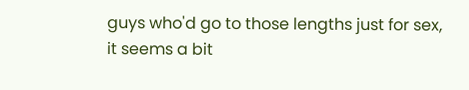guys who'd go to those lengths just for sex, it seems a bit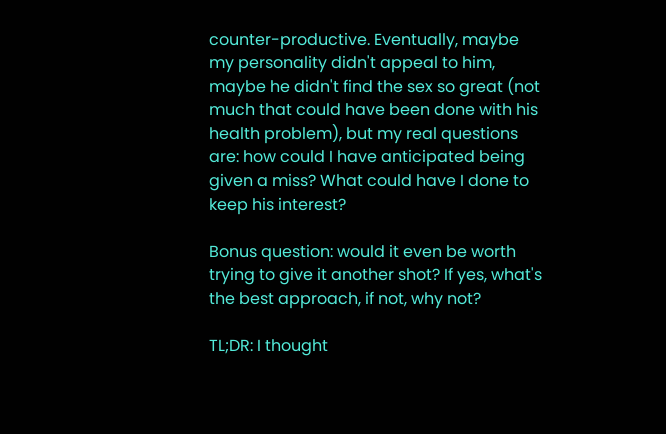counter-productive. Eventually, maybe my personality didn't appeal to him, maybe he didn't find the sex so great (not much that could have been done with his health problem), but my real questions are: how could I have anticipated being given a miss? What could have I done to keep his interest?

Bonus question: would it even be worth trying to give it another shot? If yes, what's the best approach, if not, why not?

TL;DR: I thought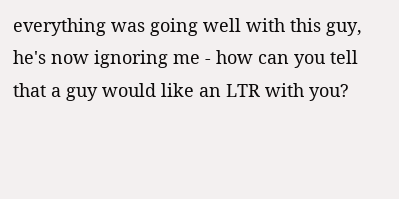everything was going well with this guy, he's now ignoring me - how can you tell that a guy would like an LTR with you?